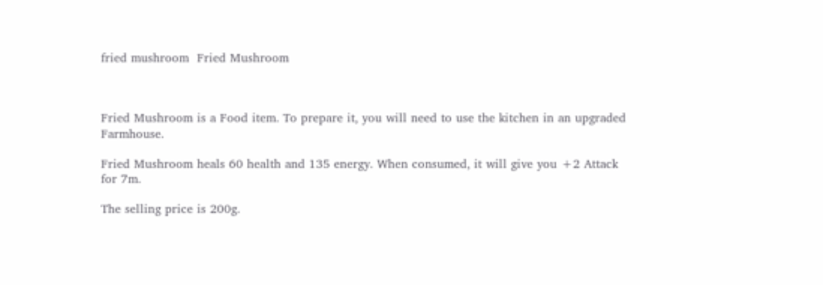fried mushroom  Fried Mushroom



Fried Mushroom is a Food item. To prepare it, you will need to use the kitchen in an upgraded Farmhouse.

Fried Mushroom heals 60 health and 135 energy. When consumed, it will give you +2 Attack for 7m.

The selling price is 200g.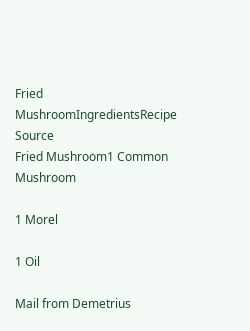Fried MushroomIngredientsRecipe Source
Fried Mushroom1 Common Mushroom

1 Morel

1 Oil

Mail from Demetrius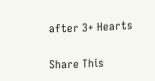after 3+ Hearts


Share This